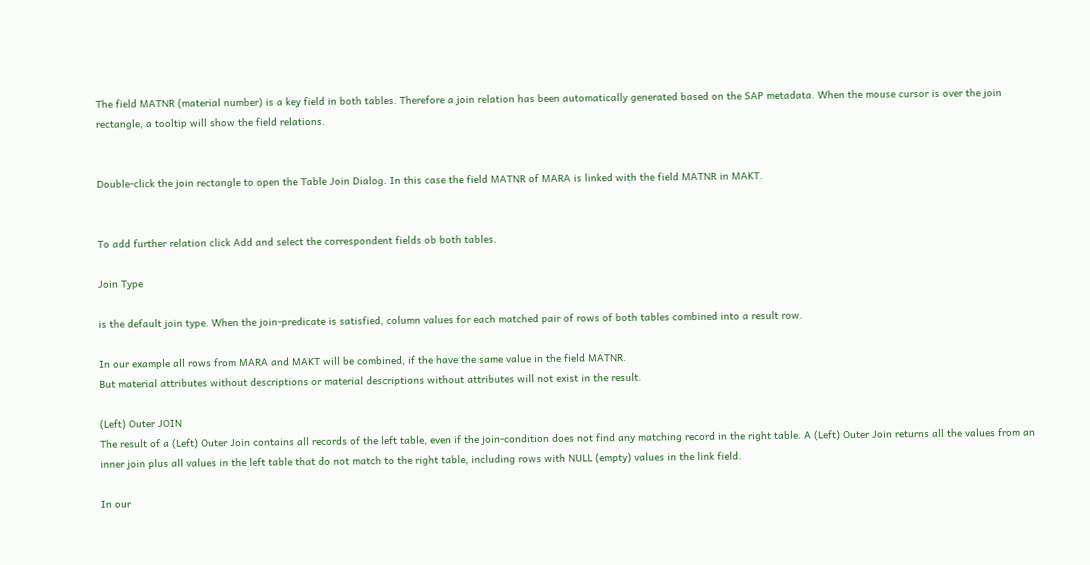The field MATNR (material number) is a key field in both tables. Therefore a join relation has been automatically generated based on the SAP metadata. When the mouse cursor is over the join rectangle, a tooltip will show the field relations.


Double-click the join rectangle to open the Table Join Dialog. In this case the field MATNR of MARA is linked with the field MATNR in MAKT.


To add further relation click Add and select the correspondent fields ob both tables.

Join Type

is the default join type. When the join-predicate is satisfied, column values for each matched pair of rows of both tables combined into a result row.

In our example all rows from MARA and MAKT will be combined, if the have the same value in the field MATNR.
But material attributes without descriptions or material descriptions without attributes will not exist in the result.

(Left) Outer JOIN
The result of a (Left) Outer Join contains all records of the left table, even if the join-condition does not find any matching record in the right table. A (Left) Outer Join returns all the values from an inner join plus all values in the left table that do not match to the right table, including rows with NULL (empty) values in the link field.

In our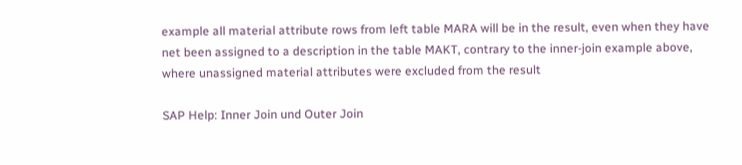example all material attribute rows from left table MARA will be in the result, even when they have net been assigned to a description in the table MAKT, contrary to the inner-join example above, where unassigned material attributes were excluded from the result

SAP Help: Inner Join und Outer Join